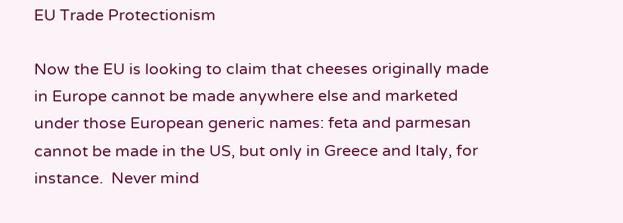EU Trade Protectionism

Now the EU is looking to claim that cheeses originally made in Europe cannot be made anywhere else and marketed under those European generic names: feta and parmesan cannot be made in the US, but only in Greece and Italy, for instance.  Never mind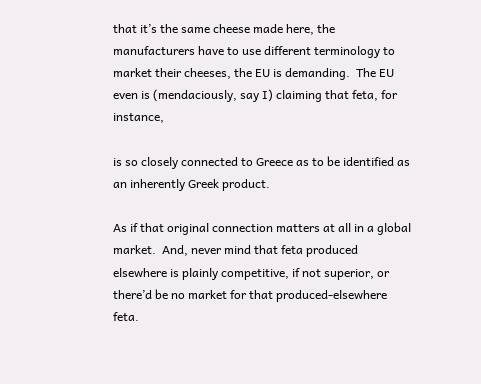that it’s the same cheese made here, the manufacturers have to use different terminology to market their cheeses, the EU is demanding.  The EU even is (mendaciously, say I) claiming that feta, for instance,

is so closely connected to Greece as to be identified as an inherently Greek product.

As if that original connection matters at all in a global market.  And, never mind that feta produced elsewhere is plainly competitive, if not superior, or there’d be no market for that produced-elsewhere feta.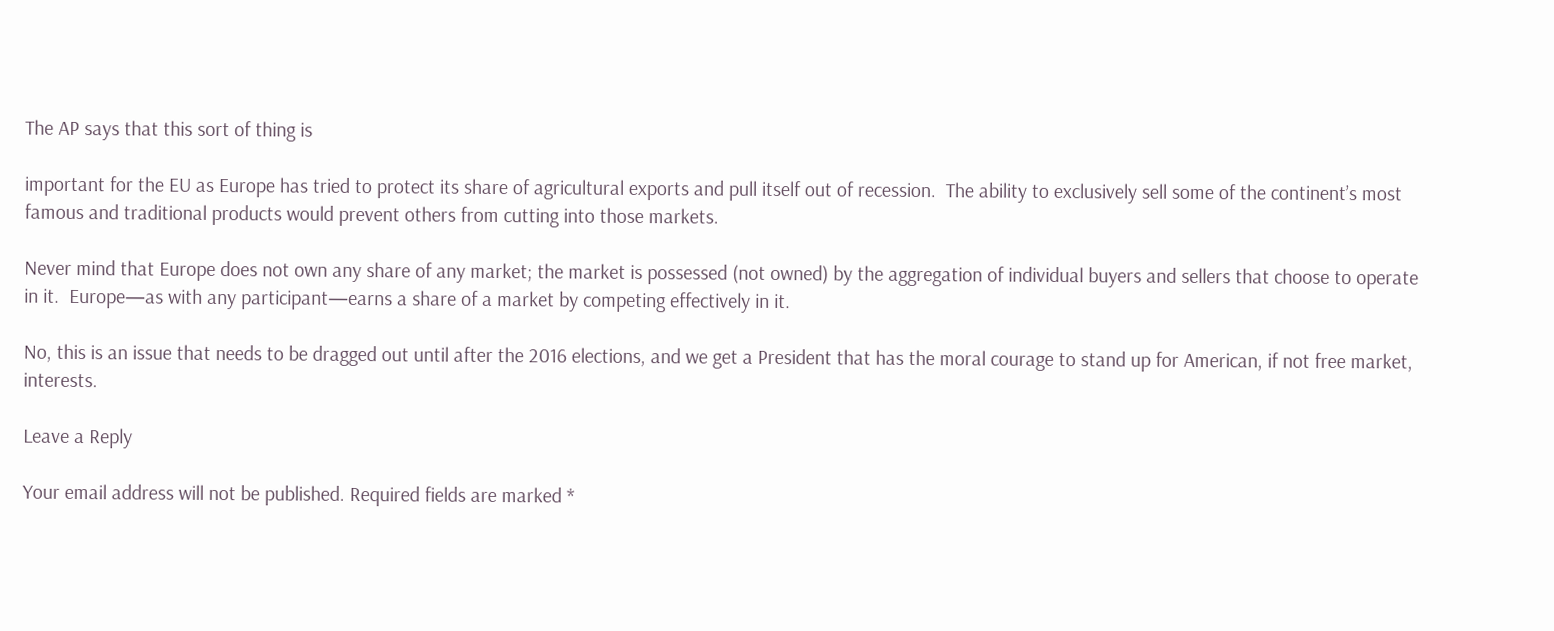The AP says that this sort of thing is

important for the EU as Europe has tried to protect its share of agricultural exports and pull itself out of recession.  The ability to exclusively sell some of the continent’s most famous and traditional products would prevent others from cutting into those markets.

Never mind that Europe does not own any share of any market; the market is possessed (not owned) by the aggregation of individual buyers and sellers that choose to operate in it.  Europe—as with any participant—earns a share of a market by competing effectively in it.

No, this is an issue that needs to be dragged out until after the 2016 elections, and we get a President that has the moral courage to stand up for American, if not free market, interests.

Leave a Reply

Your email address will not be published. Required fields are marked *